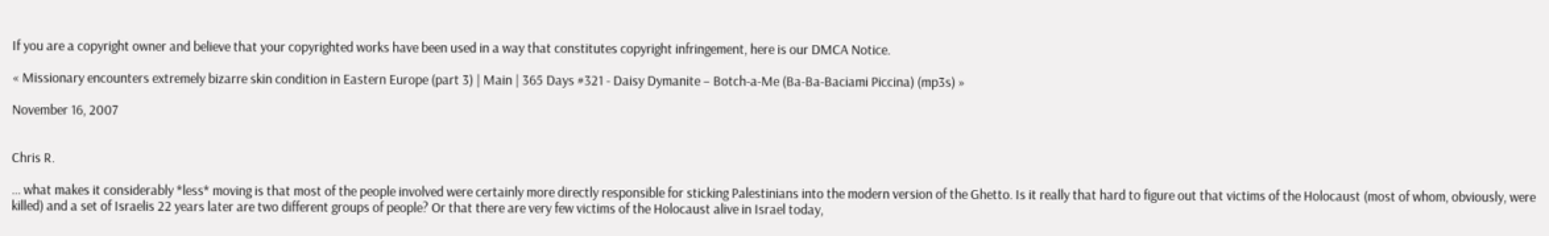If you are a copyright owner and believe that your copyrighted works have been used in a way that constitutes copyright infringement, here is our DMCA Notice.

« Missionary encounters extremely bizarre skin condition in Eastern Europe (part 3) | Main | 365 Days #321 - Daisy Dymanite – Botch-a-Me (Ba-Ba-Baciami Piccina) (mp3s) »

November 16, 2007


Chris R.

... what makes it considerably *less* moving is that most of the people involved were certainly more directly responsible for sticking Palestinians into the modern version of the Ghetto. Is it really that hard to figure out that victims of the Holocaust (most of whom, obviously, were killed) and a set of Israelis 22 years later are two different groups of people? Or that there are very few victims of the Holocaust alive in Israel today,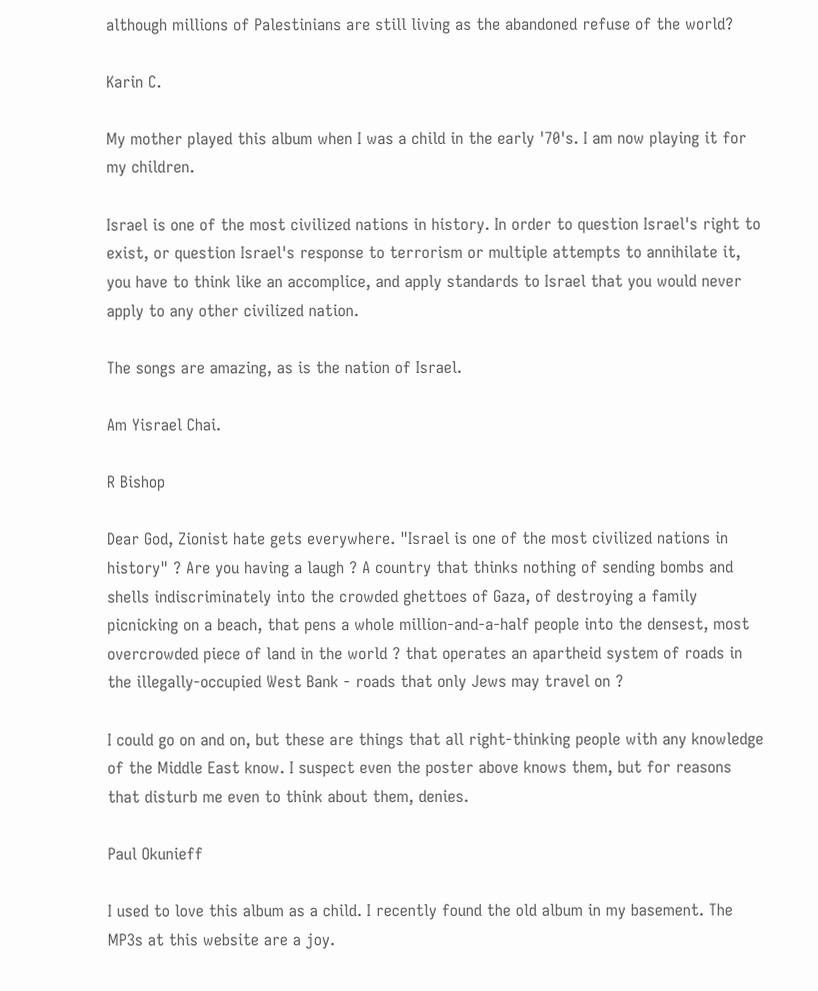although millions of Palestinians are still living as the abandoned refuse of the world?

Karin C.

My mother played this album when I was a child in the early '70's. I am now playing it for my children.

Israel is one of the most civilized nations in history. In order to question Israel's right to exist, or question Israel's response to terrorism or multiple attempts to annihilate it, you have to think like an accomplice, and apply standards to Israel that you would never apply to any other civilized nation.

The songs are amazing, as is the nation of Israel.

Am Yisrael Chai.

R Bishop

Dear God, Zionist hate gets everywhere. "Israel is one of the most civilized nations in history" ? Are you having a laugh ? A country that thinks nothing of sending bombs and shells indiscriminately into the crowded ghettoes of Gaza, of destroying a family picnicking on a beach, that pens a whole million-and-a-half people into the densest, most overcrowded piece of land in the world ? that operates an apartheid system of roads in the illegally-occupied West Bank - roads that only Jews may travel on ?

I could go on and on, but these are things that all right-thinking people with any knowledge of the Middle East know. I suspect even the poster above knows them, but for reasons that disturb me even to think about them, denies.

Paul Okunieff

I used to love this album as a child. I recently found the old album in my basement. The MP3s at this website are a joy.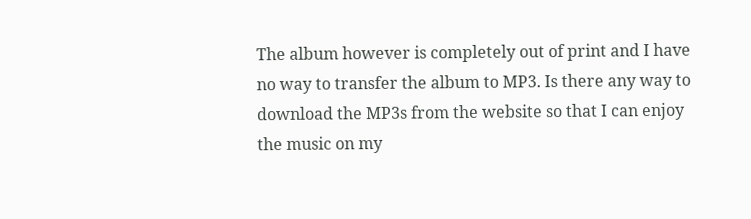The album however is completely out of print and I have no way to transfer the album to MP3. Is there any way to download the MP3s from the website so that I can enjoy the music on my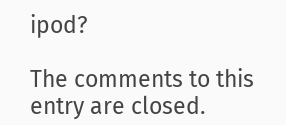ipod?

The comments to this entry are closed.